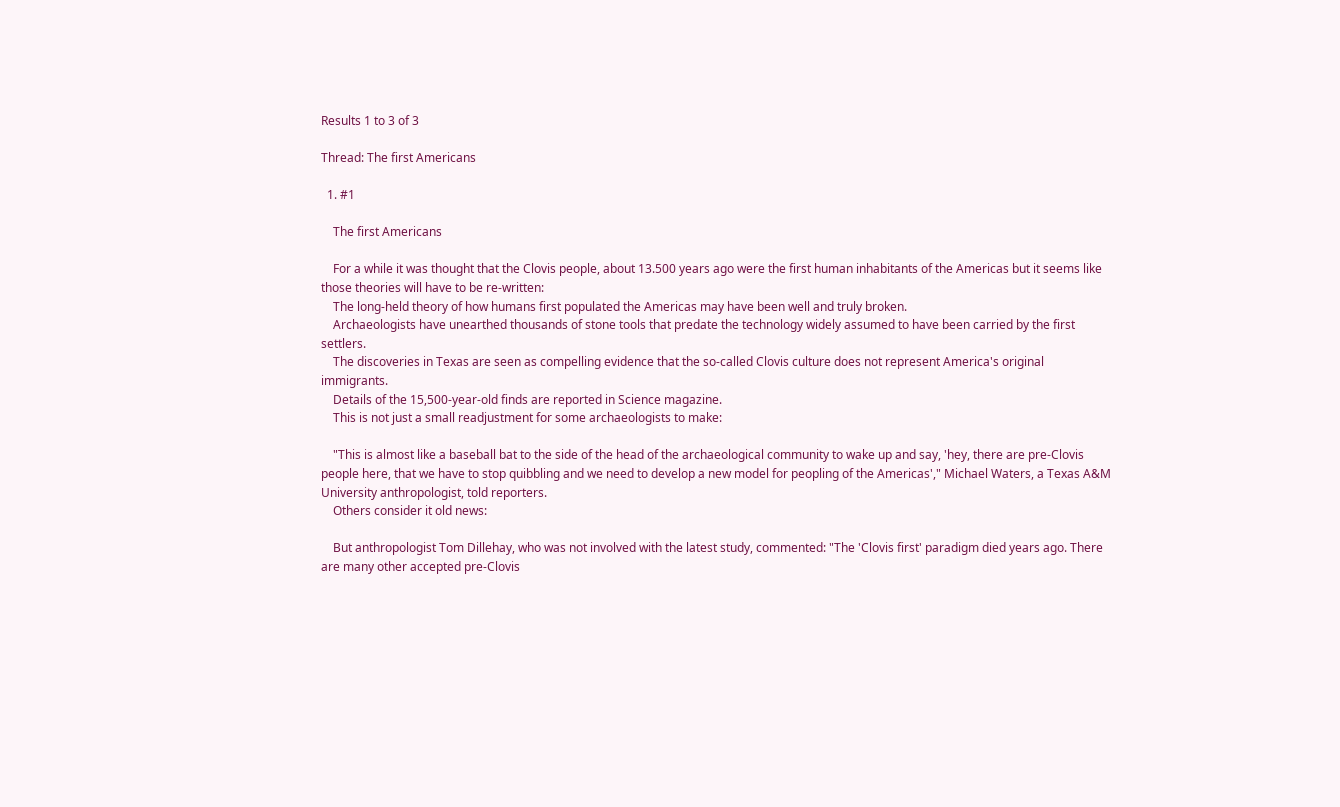Results 1 to 3 of 3

Thread: The first Americans

  1. #1

    The first Americans

    For a while it was thought that the Clovis people, about 13.500 years ago were the first human inhabitants of the Americas but it seems like those theories will have to be re-written:
    The long-held theory of how humans first populated the Americas may have been well and truly broken.
    Archaeologists have unearthed thousands of stone tools that predate the technology widely assumed to have been carried by the first settlers.
    The discoveries in Texas are seen as compelling evidence that the so-called Clovis culture does not represent America's original immigrants.
    Details of the 15,500-year-old finds are reported in Science magazine.
    This is not just a small readjustment for some archaeologists to make:

    "This is almost like a baseball bat to the side of the head of the archaeological community to wake up and say, 'hey, there are pre-Clovis people here, that we have to stop quibbling and we need to develop a new model for peopling of the Americas'," Michael Waters, a Texas A&M University anthropologist, told reporters.
    Others consider it old news:

    But anthropologist Tom Dillehay, who was not involved with the latest study, commented: "The 'Clovis first' paradigm died years ago. There are many other accepted pre-Clovis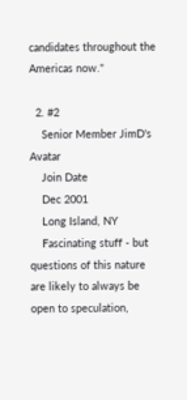candidates throughout the Americas now."

  2. #2
    Senior Member JimD's Avatar
    Join Date
    Dec 2001
    Long Island, NY
    Fascinating stuff - but questions of this nature are likely to always be open to speculation,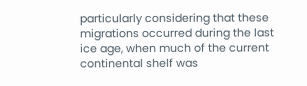particularly considering that these migrations occurred during the last ice age, when much of the current continental shelf was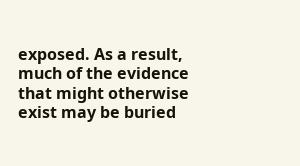exposed. As a result, much of the evidence that might otherwise exist may be buried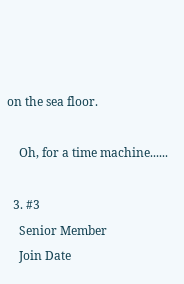on the sea floor.

    Oh, for a time machine......

  3. #3
    Senior Member
    Join Date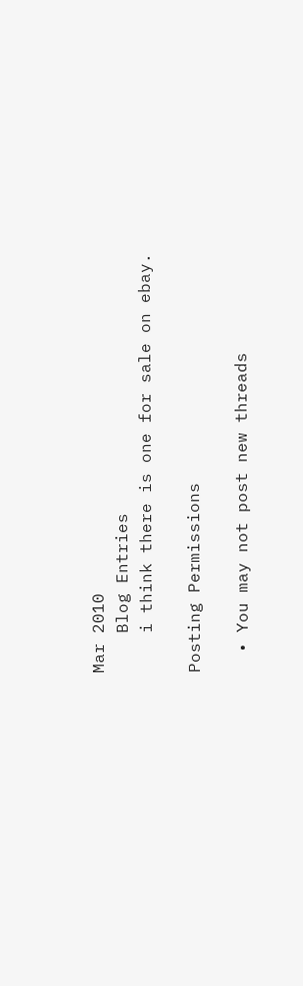Mar 2010
    Blog Entries
    i think there is one for sale on ebay.

Posting Permissions

  • You may not post new threads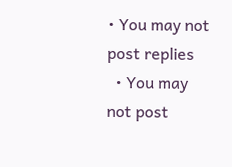• You may not post replies
  • You may not post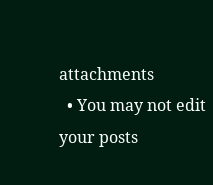attachments
  • You may not edit your posts